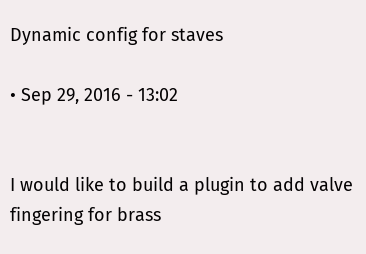Dynamic config for staves

• Sep 29, 2016 - 13:02


I would like to build a plugin to add valve fingering for brass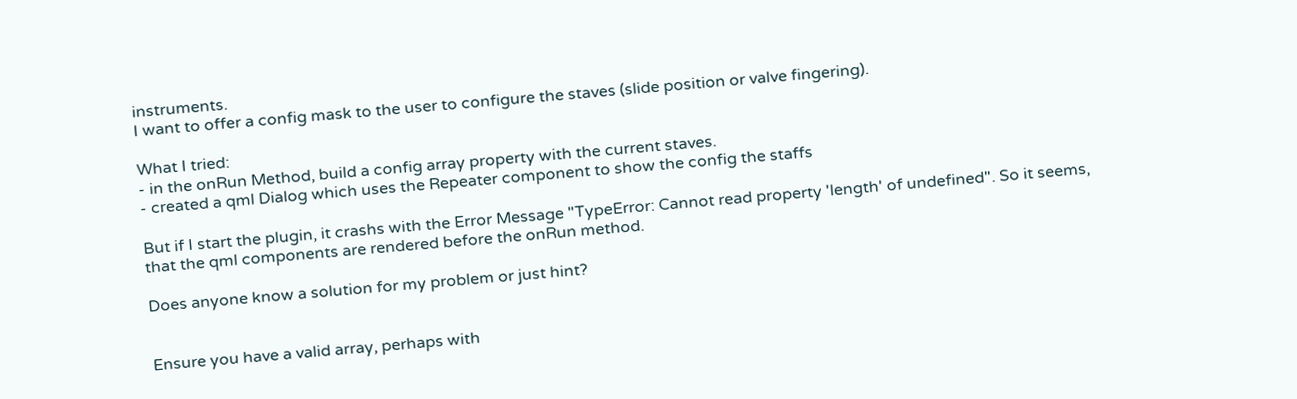instruments.
I want to offer a config mask to the user to configure the staves (slide position or valve fingering).

What I tried:
- in the onRun Method, build a config array property with the current staves.
- created a qml Dialog which uses the Repeater component to show the config the staffs

But if I start the plugin, it crashs with the Error Message "TypeError: Cannot read property 'length' of undefined". So it seems, that the qml components are rendered before the onRun method.

Does anyone know a solution for my problem or just hint?


Ensure you have a valid array, perhaps with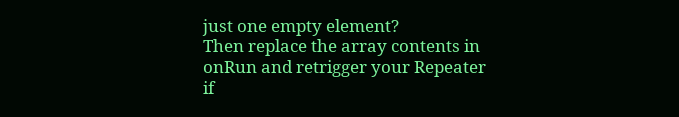just one empty element?
Then replace the array contents in onRun and retrigger your Repeater if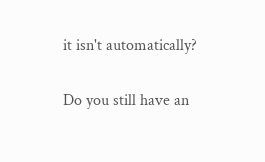it isn't automatically?

Do you still have an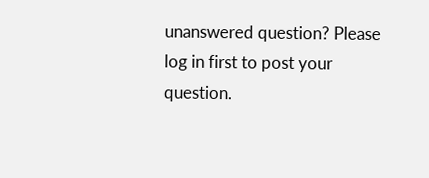unanswered question? Please log in first to post your question.